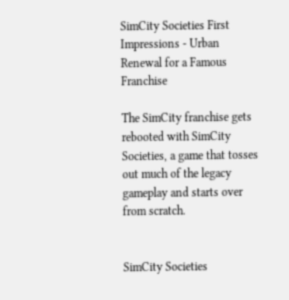SimCity Societies First Impressions - Urban Renewal for a Famous Franchise

The SimCity franchise gets rebooted with SimCity Societies, a game that tosses out much of the legacy gameplay and starts over from scratch.


SimCity Societies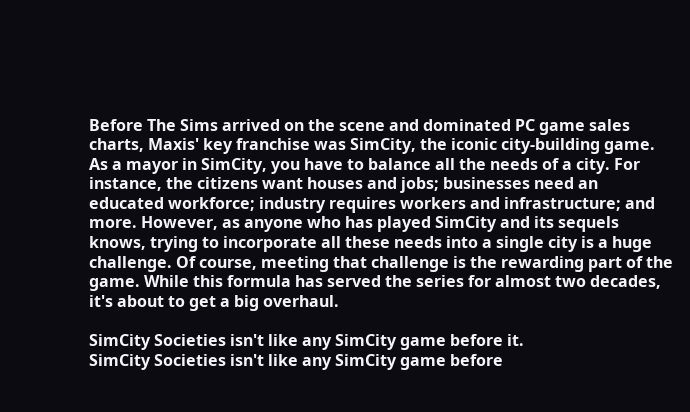Before The Sims arrived on the scene and dominated PC game sales charts, Maxis' key franchise was SimCity, the iconic city-building game. As a mayor in SimCity, you have to balance all the needs of a city. For instance, the citizens want houses and jobs; businesses need an educated workforce; industry requires workers and infrastructure; and more. However, as anyone who has played SimCity and its sequels knows, trying to incorporate all these needs into a single city is a huge challenge. Of course, meeting that challenge is the rewarding part of the game. While this formula has served the series for almost two decades, it's about to get a big overhaul.

SimCity Societies isn't like any SimCity game before it.
SimCity Societies isn't like any SimCity game before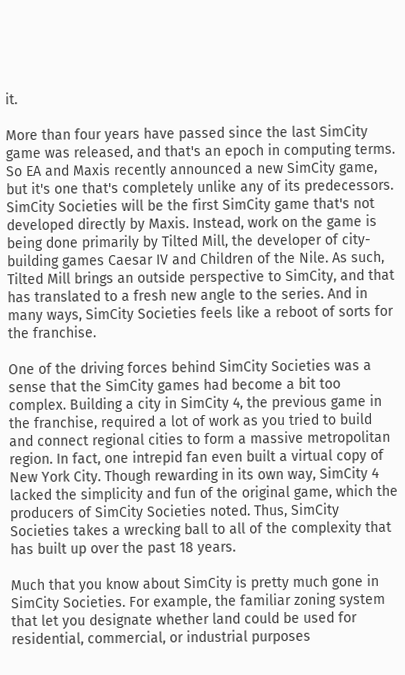it.

More than four years have passed since the last SimCity game was released, and that's an epoch in computing terms. So EA and Maxis recently announced a new SimCity game, but it's one that's completely unlike any of its predecessors. SimCity Societies will be the first SimCity game that's not developed directly by Maxis. Instead, work on the game is being done primarily by Tilted Mill, the developer of city-building games Caesar IV and Children of the Nile. As such, Tilted Mill brings an outside perspective to SimCity, and that has translated to a fresh new angle to the series. And in many ways, SimCity Societies feels like a reboot of sorts for the franchise.

One of the driving forces behind SimCity Societies was a sense that the SimCity games had become a bit too complex. Building a city in SimCity 4, the previous game in the franchise, required a lot of work as you tried to build and connect regional cities to form a massive metropolitan region. In fact, one intrepid fan even built a virtual copy of New York City. Though rewarding in its own way, SimCity 4 lacked the simplicity and fun of the original game, which the producers of SimCity Societies noted. Thus, SimCity Societies takes a wrecking ball to all of the complexity that has built up over the past 18 years.

Much that you know about SimCity is pretty much gone in SimCity Societies. For example, the familiar zoning system that let you designate whether land could be used for residential, commercial, or industrial purposes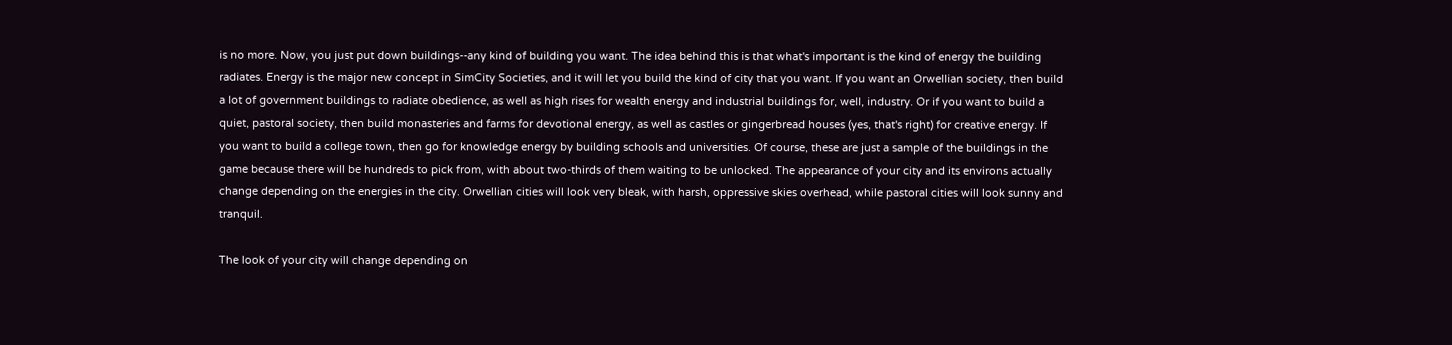is no more. Now, you just put down buildings--any kind of building you want. The idea behind this is that what's important is the kind of energy the building radiates. Energy is the major new concept in SimCity Societies, and it will let you build the kind of city that you want. If you want an Orwellian society, then build a lot of government buildings to radiate obedience, as well as high rises for wealth energy and industrial buildings for, well, industry. Or if you want to build a quiet, pastoral society, then build monasteries and farms for devotional energy, as well as castles or gingerbread houses (yes, that's right) for creative energy. If you want to build a college town, then go for knowledge energy by building schools and universities. Of course, these are just a sample of the buildings in the game because there will be hundreds to pick from, with about two-thirds of them waiting to be unlocked. The appearance of your city and its environs actually change depending on the energies in the city. Orwellian cities will look very bleak, with harsh, oppressive skies overhead, while pastoral cities will look sunny and tranquil.

The look of your city will change depending on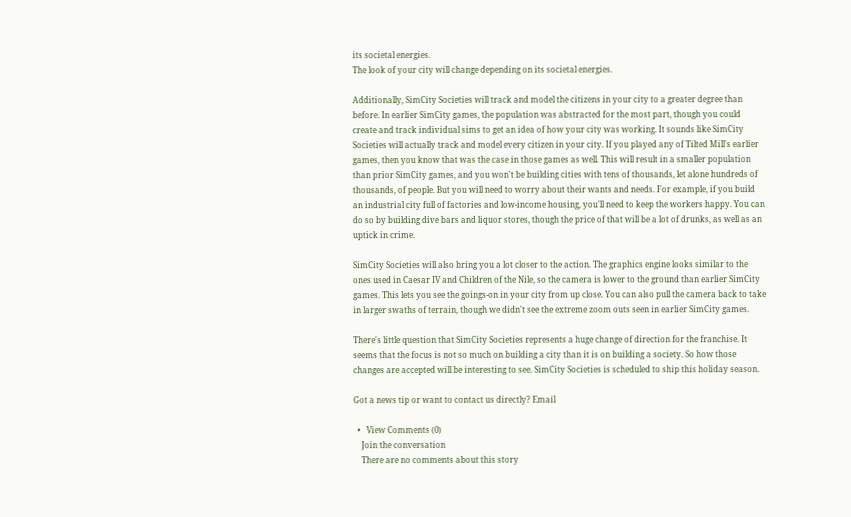its societal energies.
The look of your city will change depending on its societal energies.

Additionally, SimCity Societies will track and model the citizens in your city to a greater degree than before. In earlier SimCity games, the population was abstracted for the most part, though you could create and track individual sims to get an idea of how your city was working. It sounds like SimCity Societies will actually track and model every citizen in your city. If you played any of Tilted Mill's earlier games, then you know that was the case in those games as well. This will result in a smaller population than prior SimCity games, and you won't be building cities with tens of thousands, let alone hundreds of thousands, of people. But you will need to worry about their wants and needs. For example, if you build an industrial city full of factories and low-income housing, you'll need to keep the workers happy. You can do so by building dive bars and liquor stores, though the price of that will be a lot of drunks, as well as an uptick in crime.

SimCity Societies will also bring you a lot closer to the action. The graphics engine looks similar to the ones used in Caesar IV and Children of the Nile, so the camera is lower to the ground than earlier SimCity games. This lets you see the goings-on in your city from up close. You can also pull the camera back to take in larger swaths of terrain, though we didn't see the extreme zoom outs seen in earlier SimCity games.

There's little question that SimCity Societies represents a huge change of direction for the franchise. It seems that the focus is not so much on building a city than it is on building a society. So how those changes are accepted will be interesting to see. SimCity Societies is scheduled to ship this holiday season.

Got a news tip or want to contact us directly? Email

  •   View Comments (0)
    Join the conversation
    There are no comments about this story